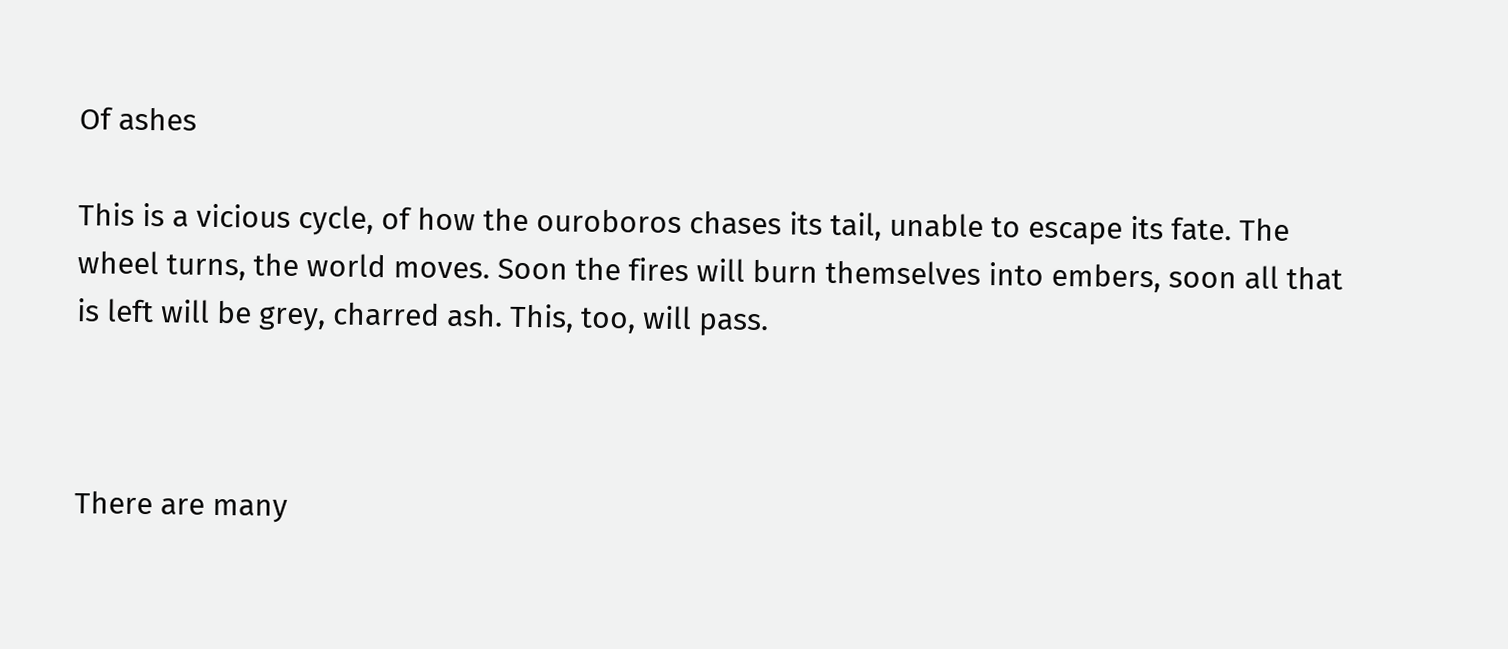Of ashes

This is a vicious cycle, of how the ouroboros chases its tail, unable to escape its fate. The wheel turns, the world moves. Soon the fires will burn themselves into embers, soon all that is left will be grey, charred ash. This, too, will pass.



There are many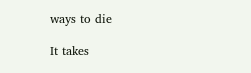ways to die

It takes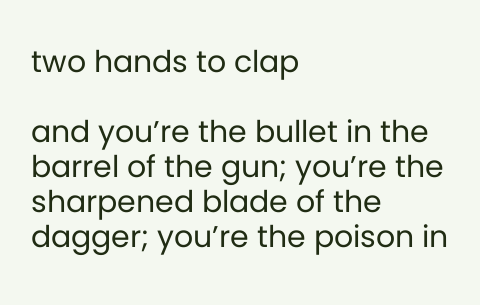two hands to clap

and you’re the bullet in the barrel of the gun; you’re the sharpened blade of the dagger; you’re the poison in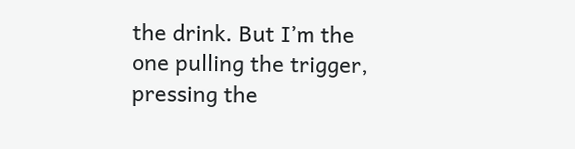the drink. But I’m the one pulling the trigger, pressing the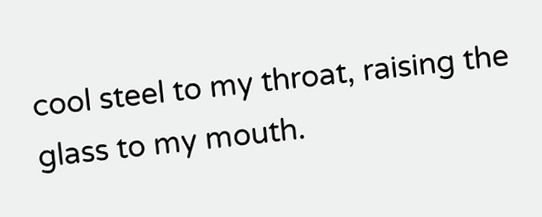cool steel to my throat, raising the glass to my mouth.